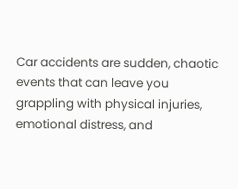Car accidents are sudden, chaotic events that can leave you grappling with physical injuries, emotional distress, and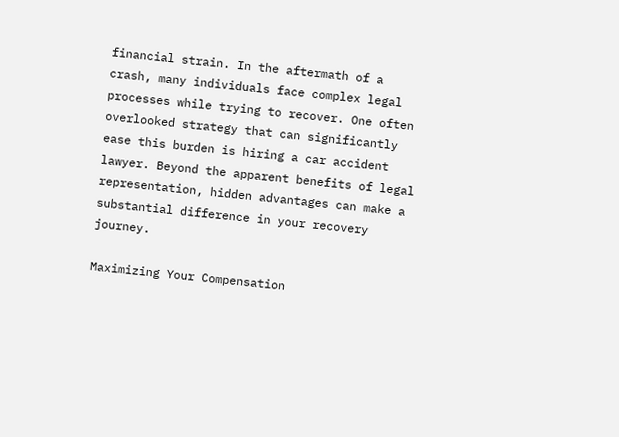financial strain. In the aftermath of a crash, many individuals face complex legal processes while trying to recover. One often overlooked strategy that can significantly ease this burden is hiring a car accident lawyer. Beyond the apparent benefits of legal representation, hidden advantages can make a substantial difference in your recovery journey.

Maximizing Your Compensation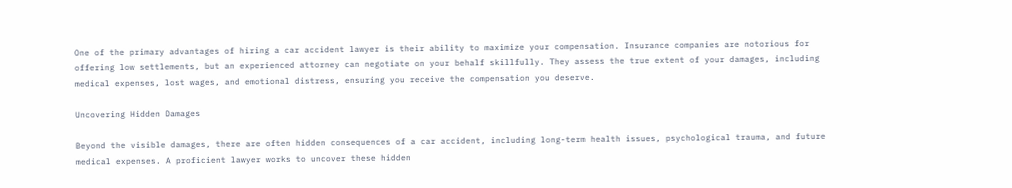One of the primary advantages of hiring a car accident lawyer is their ability to maximize your compensation. Insurance companies are notorious for offering low settlements, but an experienced attorney can negotiate on your behalf skillfully. They assess the true extent of your damages, including medical expenses, lost wages, and emotional distress, ensuring you receive the compensation you deserve.

Uncovering Hidden Damages

Beyond the visible damages, there are often hidden consequences of a car accident, including long-term health issues, psychological trauma, and future medical expenses. A proficient lawyer works to uncover these hidden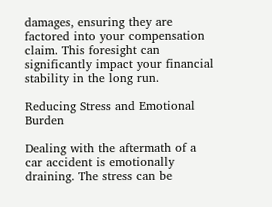damages, ensuring they are factored into your compensation claim. This foresight can significantly impact your financial stability in the long run.

Reducing Stress and Emotional Burden

Dealing with the aftermath of a car accident is emotionally draining. The stress can be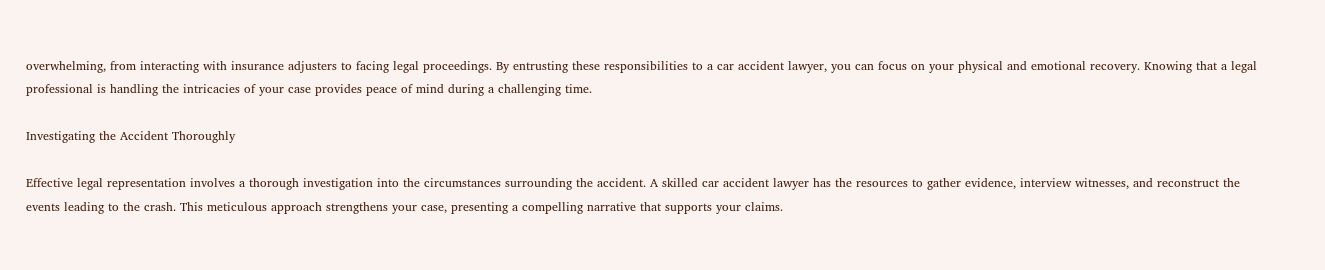overwhelming, from interacting with insurance adjusters to facing legal proceedings. By entrusting these responsibilities to a car accident lawyer, you can focus on your physical and emotional recovery. Knowing that a legal professional is handling the intricacies of your case provides peace of mind during a challenging time.

Investigating the Accident Thoroughly

Effective legal representation involves a thorough investigation into the circumstances surrounding the accident. A skilled car accident lawyer has the resources to gather evidence, interview witnesses, and reconstruct the events leading to the crash. This meticulous approach strengthens your case, presenting a compelling narrative that supports your claims.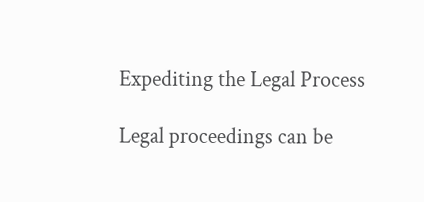Expediting the Legal Process

Legal proceedings can be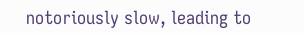notoriously slow, leading to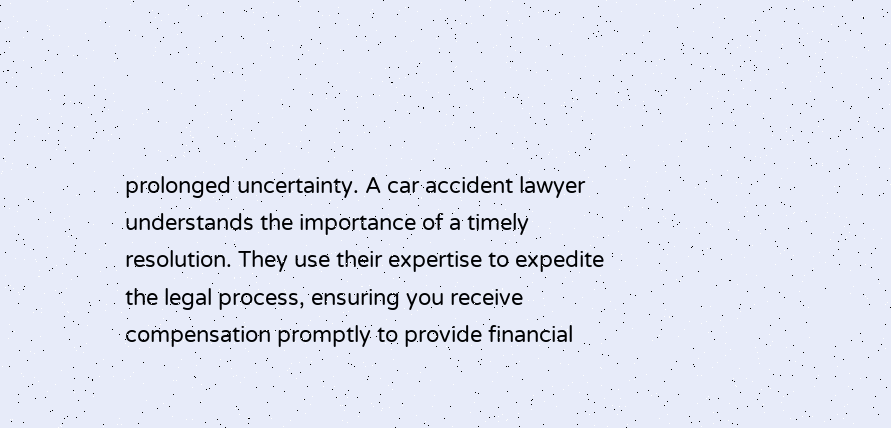prolonged uncertainty. A car accident lawyer understands the importance of a timely resolution. They use their expertise to expedite the legal process, ensuring you receive compensation promptly to provide financial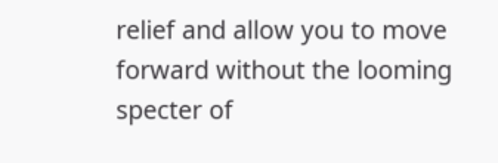relief and allow you to move forward without the looming specter of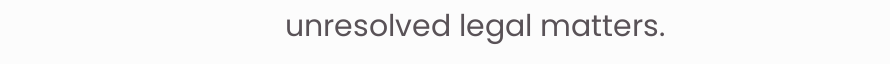unresolved legal matters.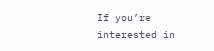If you’re interested in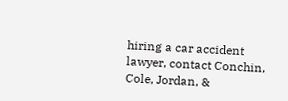hiring a car accident lawyer, contact Conchin, Cole, Jordan, &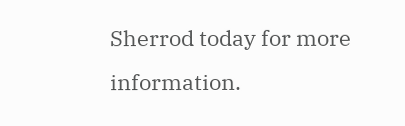Sherrod today for more information.